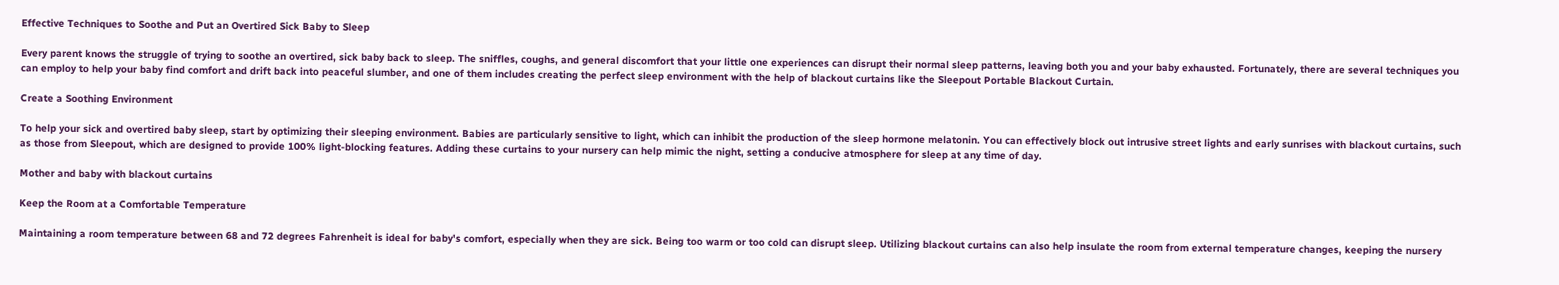Effective Techniques to Soothe and Put an Overtired Sick Baby to Sleep

Every parent knows the struggle of trying to soothe an overtired, sick baby back to sleep. The sniffles, coughs, and general discomfort that your little one experiences can disrupt their normal sleep patterns, leaving both you and your baby exhausted. Fortunately, there are several techniques you can employ to help your baby find comfort and drift back into peaceful slumber, and one of them includes creating the perfect sleep environment with the help of blackout curtains like the Sleepout Portable Blackout Curtain.

Create a Soothing Environment

To help your sick and overtired baby sleep, start by optimizing their sleeping environment. Babies are particularly sensitive to light, which can inhibit the production of the sleep hormone melatonin. You can effectively block out intrusive street lights and early sunrises with blackout curtains, such as those from Sleepout, which are designed to provide 100% light-blocking features. Adding these curtains to your nursery can help mimic the night, setting a conducive atmosphere for sleep at any time of day.

Mother and baby with blackout curtains

Keep the Room at a Comfortable Temperature

Maintaining a room temperature between 68 and 72 degrees Fahrenheit is ideal for baby's comfort, especially when they are sick. Being too warm or too cold can disrupt sleep. Utilizing blackout curtains can also help insulate the room from external temperature changes, keeping the nursery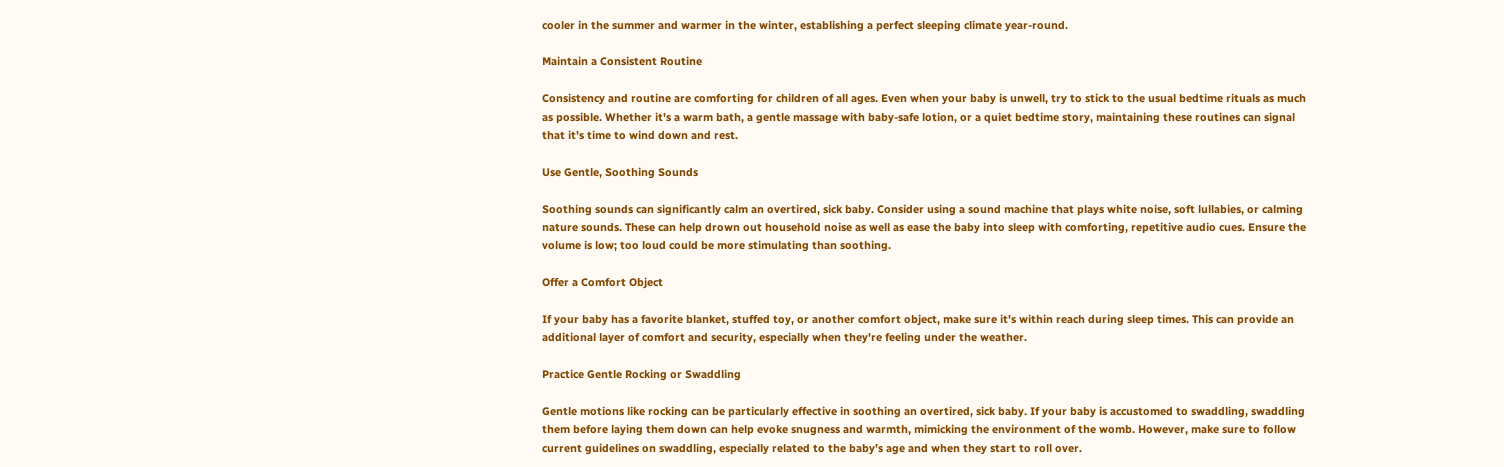cooler in the summer and warmer in the winter, establishing a perfect sleeping climate year-round.

Maintain a Consistent Routine

Consistency and routine are comforting for children of all ages. Even when your baby is unwell, try to stick to the usual bedtime rituals as much as possible. Whether it's a warm bath, a gentle massage with baby-safe lotion, or a quiet bedtime story, maintaining these routines can signal that it’s time to wind down and rest.

Use Gentle, Soothing Sounds

Soothing sounds can significantly calm an overtired, sick baby. Consider using a sound machine that plays white noise, soft lullabies, or calming nature sounds. These can help drown out household noise as well as ease the baby into sleep with comforting, repetitive audio cues. Ensure the volume is low; too loud could be more stimulating than soothing.

Offer a Comfort Object

If your baby has a favorite blanket, stuffed toy, or another comfort object, make sure it's within reach during sleep times. This can provide an additional layer of comfort and security, especially when they're feeling under the weather.

Practice Gentle Rocking or Swaddling

Gentle motions like rocking can be particularly effective in soothing an overtired, sick baby. If your baby is accustomed to swaddling, swaddling them before laying them down can help evoke snugness and warmth, mimicking the environment of the womb. However, make sure to follow current guidelines on swaddling, especially related to the baby’s age and when they start to roll over.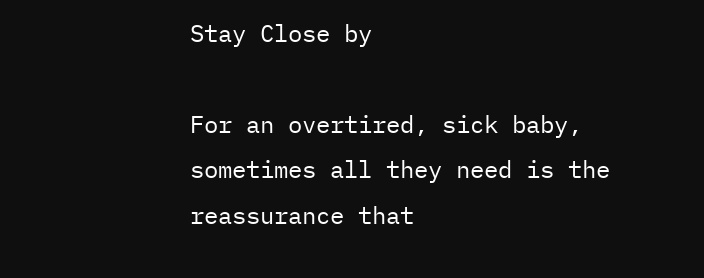Stay Close by

For an overtired, sick baby, sometimes all they need is the reassurance that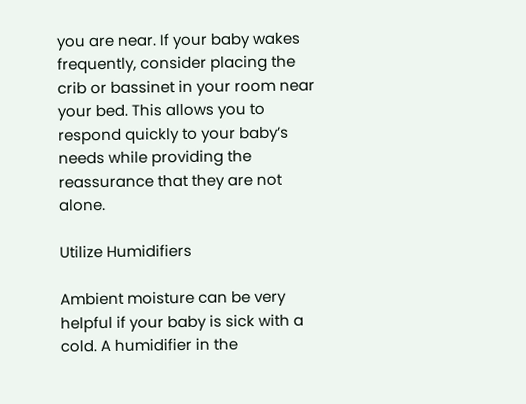you are near. If your baby wakes frequently, consider placing the crib or bassinet in your room near your bed. This allows you to respond quickly to your baby’s needs while providing the reassurance that they are not alone.

Utilize Humidifiers

Ambient moisture can be very helpful if your baby is sick with a cold. A humidifier in the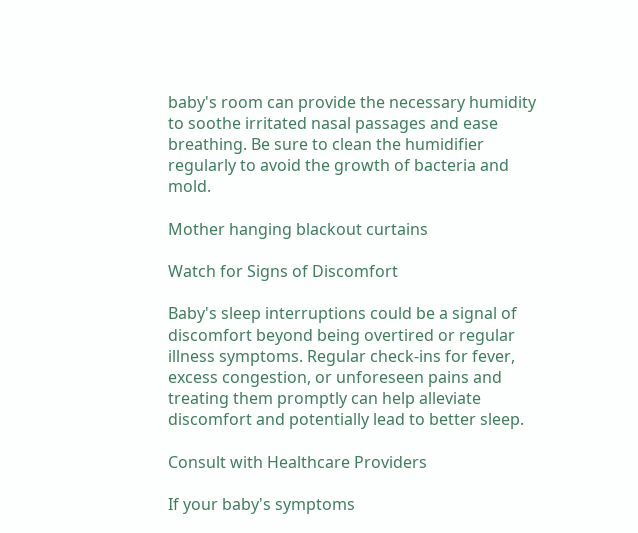baby's room can provide the necessary humidity to soothe irritated nasal passages and ease breathing. Be sure to clean the humidifier regularly to avoid the growth of bacteria and mold.

Mother hanging blackout curtains

Watch for Signs of Discomfort

Baby's sleep interruptions could be a signal of discomfort beyond being overtired or regular illness symptoms. Regular check-ins for fever, excess congestion, or unforeseen pains and treating them promptly can help alleviate discomfort and potentially lead to better sleep.

Consult with Healthcare Providers

If your baby's symptoms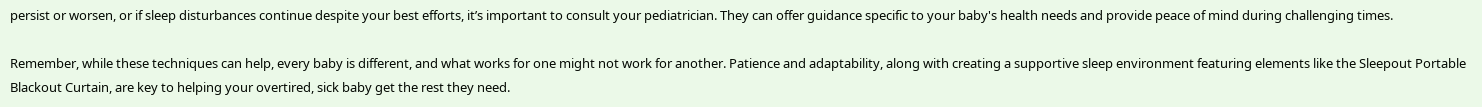persist or worsen, or if sleep disturbances continue despite your best efforts, it’s important to consult your pediatrician. They can offer guidance specific to your baby's health needs and provide peace of mind during challenging times.

Remember, while these techniques can help, every baby is different, and what works for one might not work for another. Patience and adaptability, along with creating a supportive sleep environment featuring elements like the Sleepout Portable Blackout Curtain, are key to helping your overtired, sick baby get the rest they need.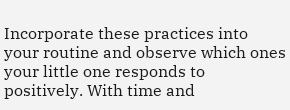Incorporate these practices into your routine and observe which ones your little one responds to positively. With time and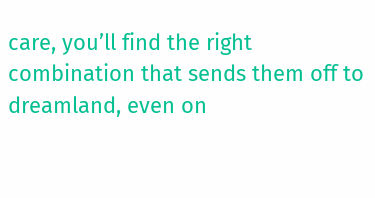care, you’ll find the right combination that sends them off to dreamland, even on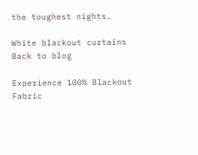the toughest nights.

White blackout curtains
Back to blog

Experience 100% Blackout Fabric